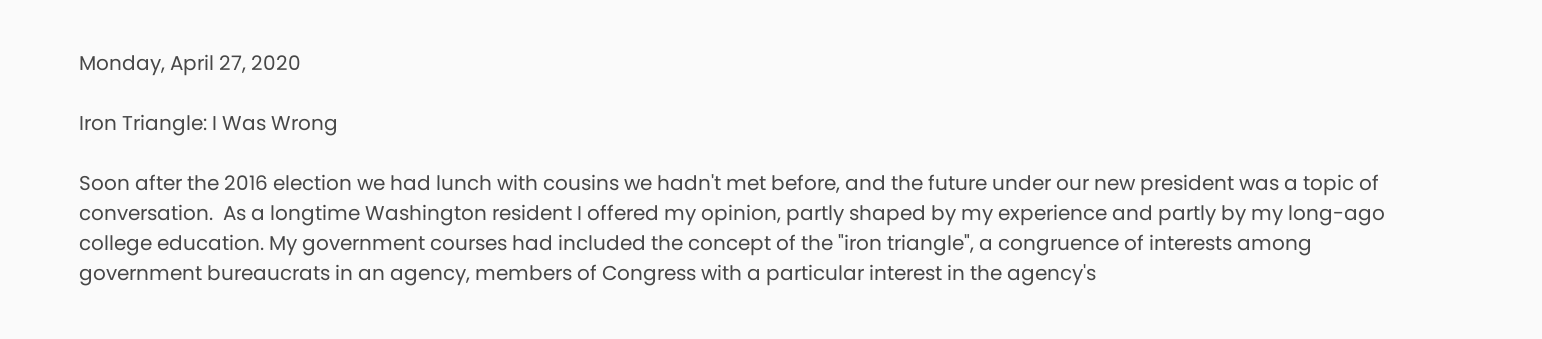Monday, April 27, 2020

Iron Triangle: I Was Wrong

Soon after the 2016 election we had lunch with cousins we hadn't met before, and the future under our new president was a topic of conversation.  As a longtime Washington resident I offered my opinion, partly shaped by my experience and partly by my long-ago college education. My government courses had included the concept of the "iron triangle", a congruence of interests among government bureaucrats in an agency, members of Congress with a particular interest in the agency's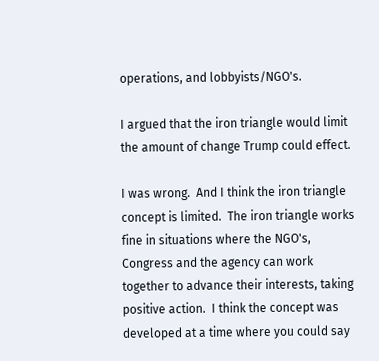operations, and lobbyists/NGO's.

I argued that the iron triangle would limit the amount of change Trump could effect.

I was wrong.  And I think the iron triangle concept is limited.  The iron triangle works fine in situations where the NGO's, Congress and the agency can work together to advance their interests, taking positive action.  I think the concept was developed at a time where you could say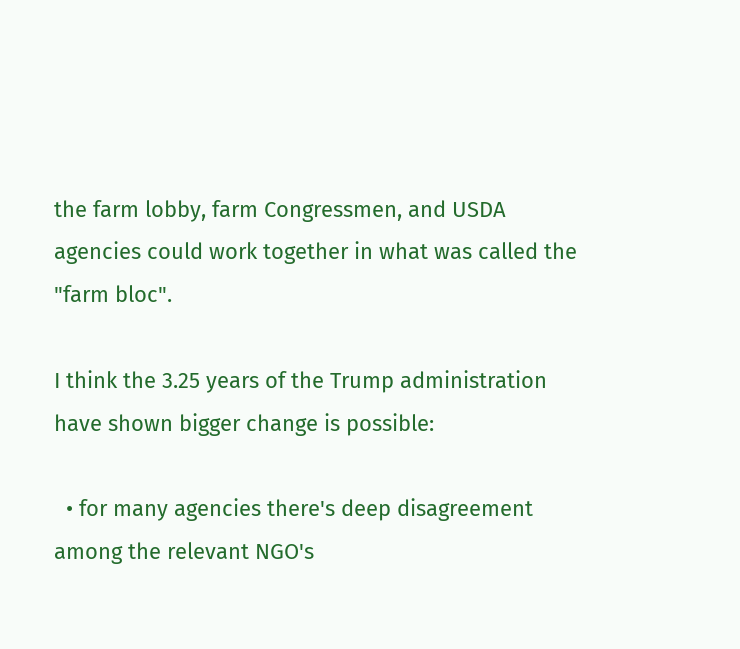the farm lobby, farm Congressmen, and USDA agencies could work together in what was called the "farm bloc".

I think the 3.25 years of the Trump administration have shown bigger change is possible:

  • for many agencies there's deep disagreement among the relevant NGO's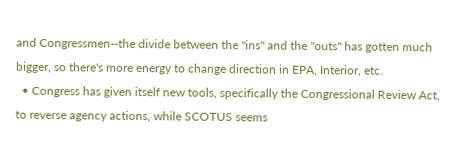and Congressmen--the divide between the "ins" and the "outs" has gotten much bigger, so there's more energy to change direction in EPA, Interior, etc.
  • Congress has given itself new tools, specifically the Congressional Review Act, to reverse agency actions, while SCOTUS seems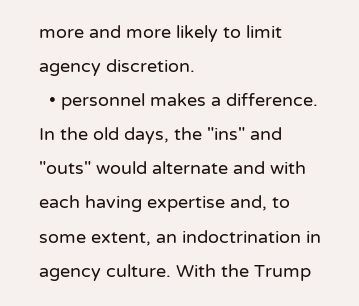more and more likely to limit agency discretion.
  • personnel makes a difference.  In the old days, the "ins" and "outs" would alternate and with each having expertise and, to some extent, an indoctrination in agency culture. With the Trump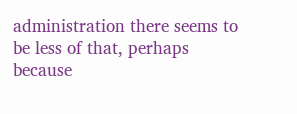administration there seems to be less of that, perhaps because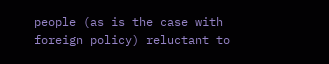people (as is the case with foreign policy) reluctant to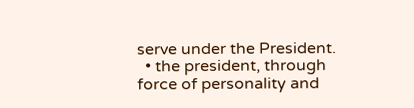serve under the President.
  • the president, through force of personality and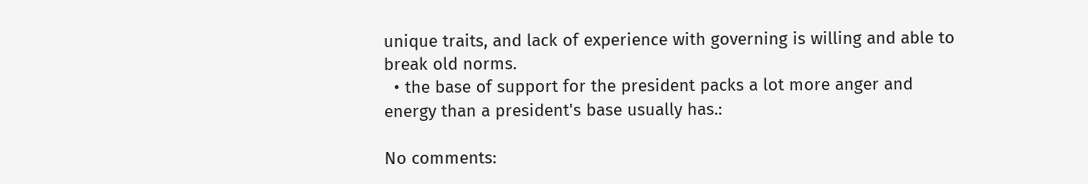unique traits, and lack of experience with governing is willing and able to break old norms.
  • the base of support for the president packs a lot more anger and energy than a president's base usually has.:

No comments: